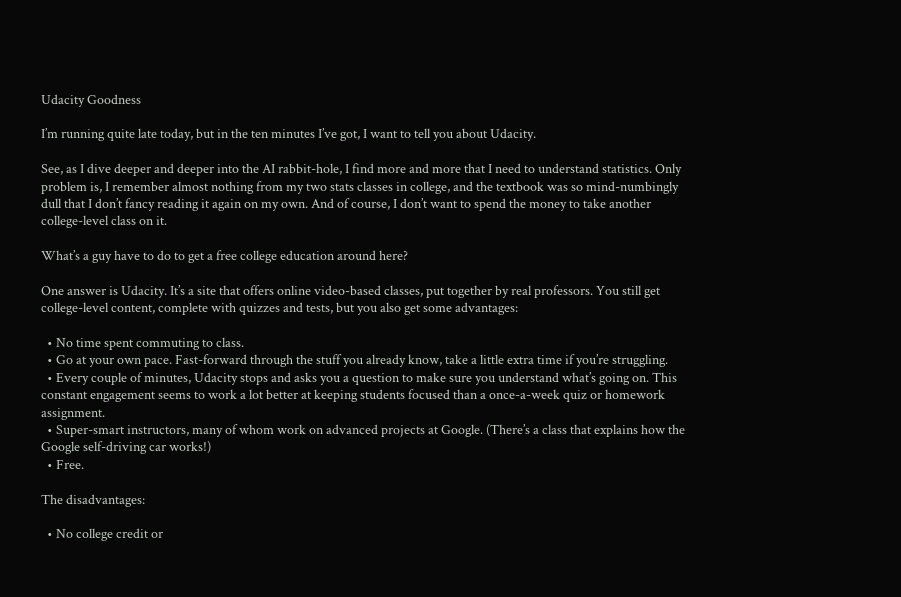Udacity Goodness

I’m running quite late today, but in the ten minutes I’ve got, I want to tell you about Udacity.

See, as I dive deeper and deeper into the AI rabbit-hole, I find more and more that I need to understand statistics. Only problem is, I remember almost nothing from my two stats classes in college, and the textbook was so mind-numbingly dull that I don’t fancy reading it again on my own. And of course, I don’t want to spend the money to take another college-level class on it.

What’s a guy have to do to get a free college education around here?

One answer is Udacity. It’s a site that offers online video-based classes, put together by real professors. You still get college-level content, complete with quizzes and tests, but you also get some advantages:

  • No time spent commuting to class.
  • Go at your own pace. Fast-forward through the stuff you already know, take a little extra time if you’re struggling.
  • Every couple of minutes, Udacity stops and asks you a question to make sure you understand what’s going on. This constant engagement seems to work a lot better at keeping students focused than a once-a-week quiz or homework assignment.
  • Super-smart instructors, many of whom work on advanced projects at Google. (There’s a class that explains how the Google self-driving car works!)
  • Free.

The disadvantages:

  • No college credit or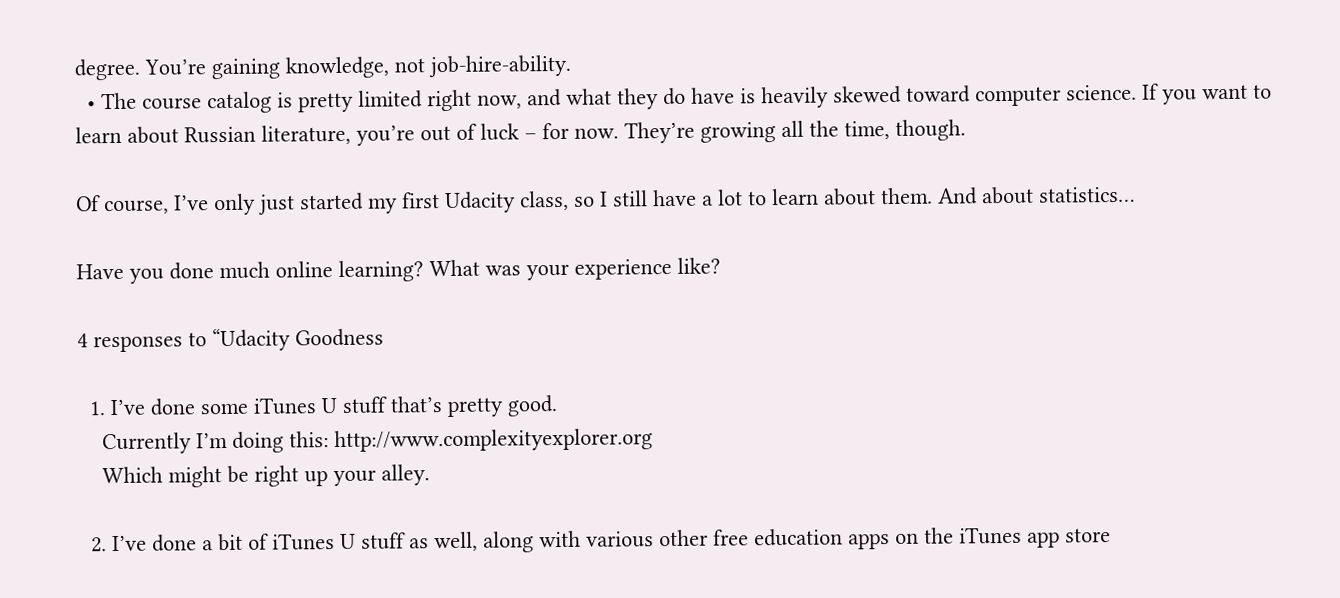degree. You’re gaining knowledge, not job-hire-ability.
  • The course catalog is pretty limited right now, and what they do have is heavily skewed toward computer science. If you want to learn about Russian literature, you’re out of luck – for now. They’re growing all the time, though.

Of course, I’ve only just started my first Udacity class, so I still have a lot to learn about them. And about statistics…

Have you done much online learning? What was your experience like?

4 responses to “Udacity Goodness

  1. I’ve done some iTunes U stuff that’s pretty good.
    Currently I’m doing this: http://www.complexityexplorer.org
    Which might be right up your alley.

  2. I’ve done a bit of iTunes U stuff as well, along with various other free education apps on the iTunes app store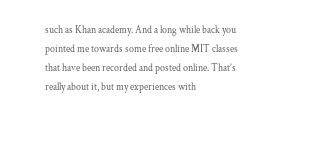such as Khan academy. And a long while back you pointed me towards some free online MIT classes that have been recorded and posted online. That’s really about it, but my experiences with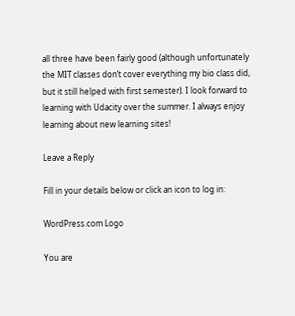all three have been fairly good (although unfortunately the MIT classes don’t cover everything my bio class did, but it still helped with first semester). I look forward to learning with Udacity over the summer. I always enjoy learning about new learning sites!

Leave a Reply

Fill in your details below or click an icon to log in:

WordPress.com Logo

You are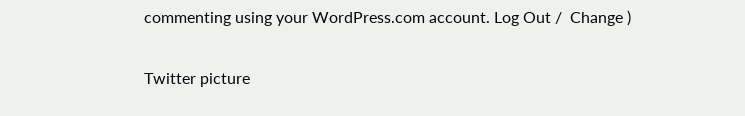commenting using your WordPress.com account. Log Out /  Change )

Twitter picture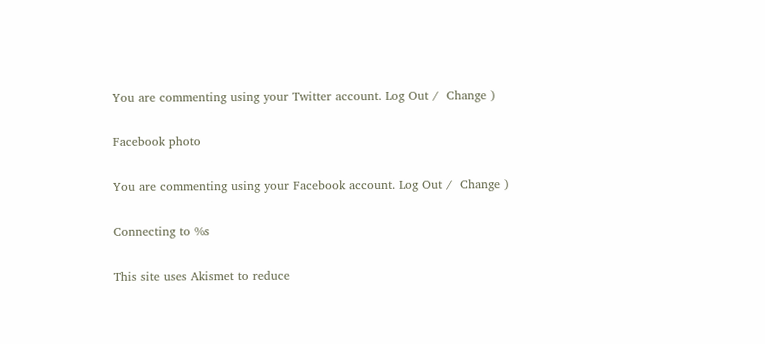You are commenting using your Twitter account. Log Out /  Change )

Facebook photo

You are commenting using your Facebook account. Log Out /  Change )

Connecting to %s

This site uses Akismet to reduce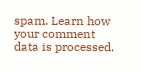spam. Learn how your comment data is processed.